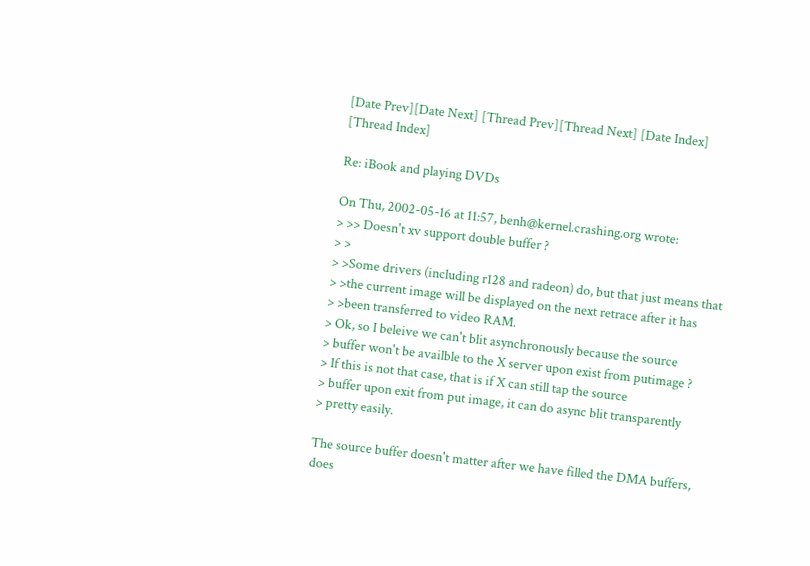[Date Prev][Date Next] [Thread Prev][Thread Next] [Date Index] [Thread Index]

Re: iBook and playing DVDs

On Thu, 2002-05-16 at 11:57, benh@kernel.crashing.org wrote:
> >> Doesn't xv support double buffer ?
> >
> >Some drivers (including r128 and radeon) do, but that just means that
> >the current image will be displayed on the next retrace after it has
> >been transferred to video RAM.
> Ok, so I beleive we can't blit asynchronously because the source
> buffer won't be availble to the X server upon exist from putimage ?
> If this is not that case, that is if X can still tap the source
> buffer upon exit from put image, it can do async blit transparently
> pretty easily.

The source buffer doesn't matter after we have filled the DMA buffers,
does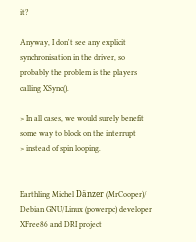it?

Anyway, I don't see any explicit synchronisation in the driver, so
probably the problem is the players calling XSync().

> In all cases, we would surely benefit some way to block on the interrupt
> instead of spin looping.


Earthling Michel Dänzer (MrCooper)/ Debian GNU/Linux (powerpc) developer
XFree86 and DRI project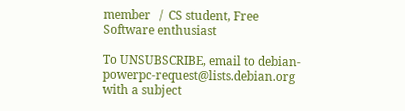member   /  CS student, Free Software enthusiast

To UNSUBSCRIBE, email to debian-powerpc-request@lists.debian.org
with a subject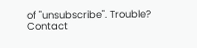of "unsubscribe". Trouble? Contact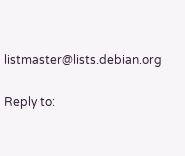listmaster@lists.debian.org

Reply to: